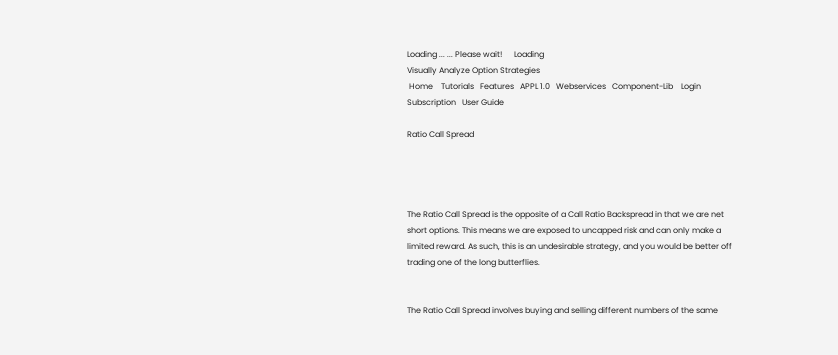Loading ... ... Please wait!      Loading
Visually Analyze Option Strategies
 Home    Tutorials   Features   APPL 1.0   Webservices   Component-Lib    Login    Subscription   User Guide

Ratio Call Spread




The Ratio Call Spread is the opposite of a Call Ratio Backspread in that we are net short options. This means we are exposed to uncapped risk and can only make a limited reward. As such, this is an undesirable strategy, and you would be better off trading one of the long butterflies.


The Ratio Call Spread involves buying and selling different numbers of the same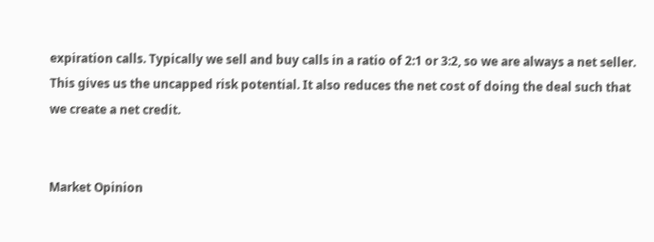expiration calls. Typically we sell and buy calls in a ratio of 2:1 or 3:2, so we are always a net seller. This gives us the uncapped risk potential. It also reduces the net cost of doing the deal such that we create a net credit.


Market Opinion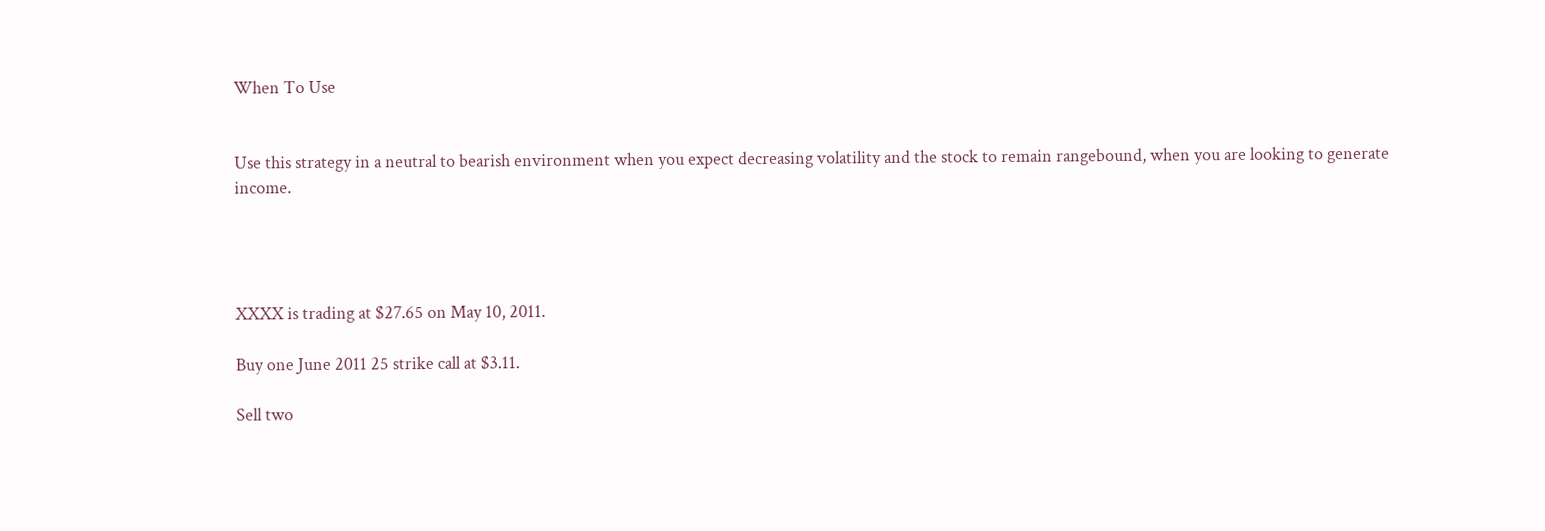When To Use


Use this strategy in a neutral to bearish environment when you expect decreasing volatility and the stock to remain rangebound, when you are looking to generate income.




XXXX is trading at $27.65 on May 10, 2011.

Buy one June 2011 25 strike call at $3.11.

Sell two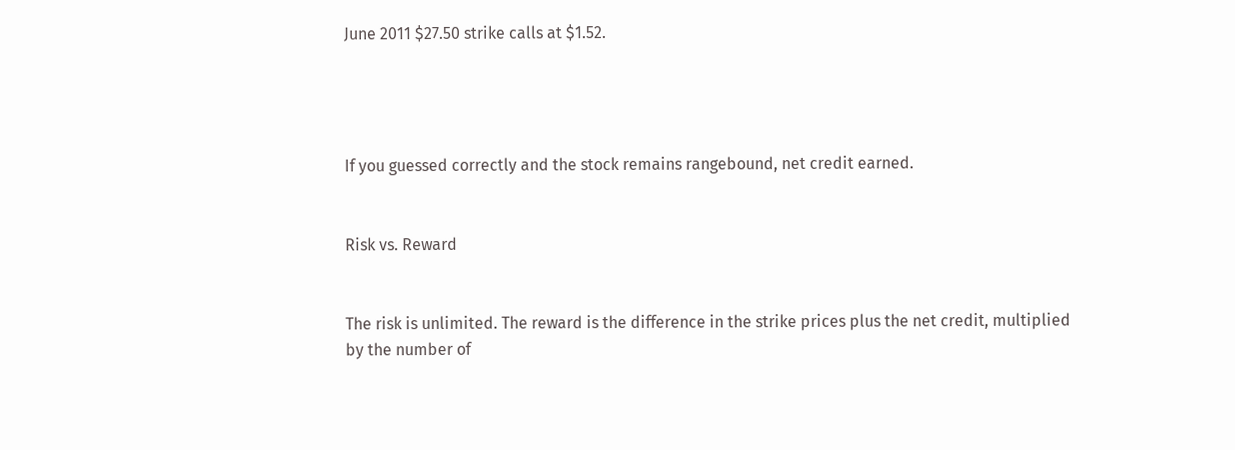June 2011 $27.50 strike calls at $1.52.




If you guessed correctly and the stock remains rangebound, net credit earned.


Risk vs. Reward


The risk is unlimited. The reward is the difference in the strike prices plus the net credit, multiplied by the number of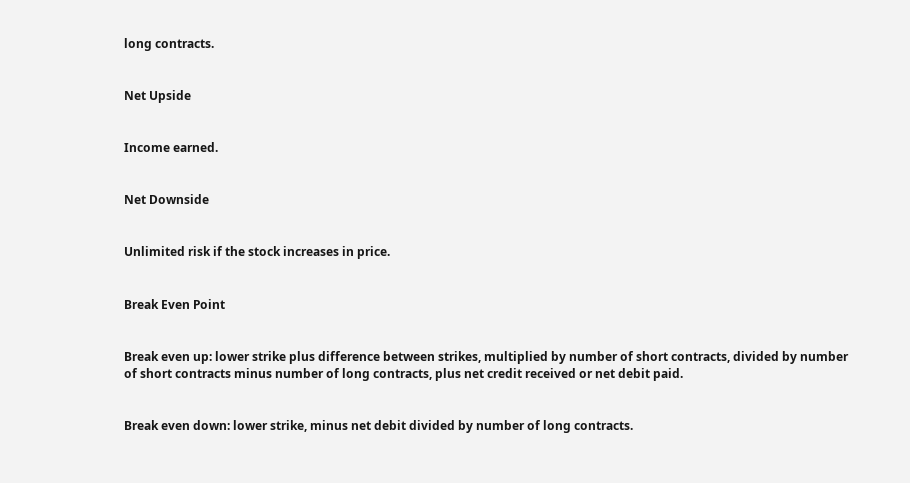long contracts.


Net Upside


Income earned.


Net Downside


Unlimited risk if the stock increases in price.


Break Even Point


Break even up: lower strike plus difference between strikes, multiplied by number of short contracts, divided by number of short contracts minus number of long contracts, plus net credit received or net debit paid.


Break even down: lower strike, minus net debit divided by number of long contracts.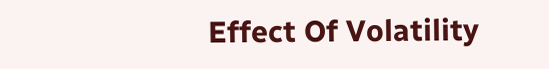Effect Of Volatility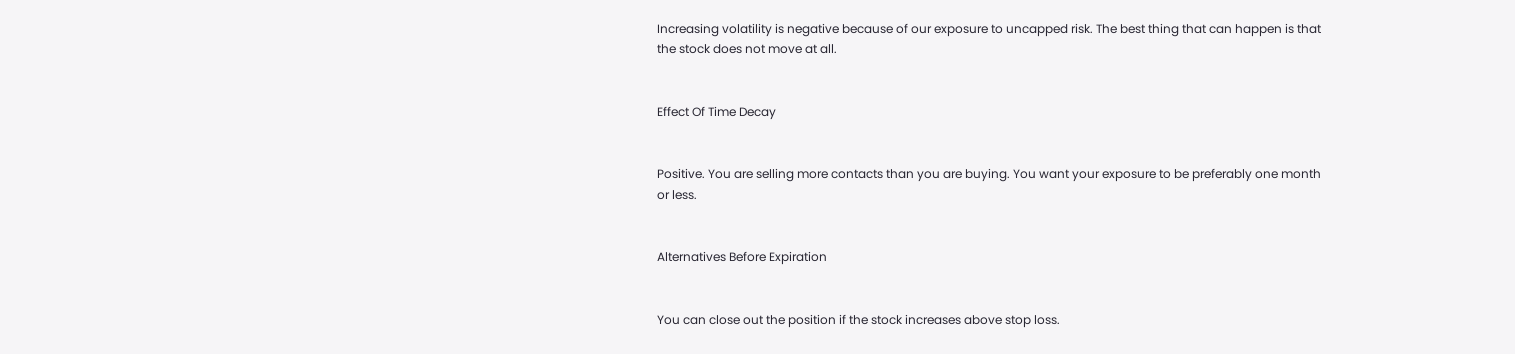Increasing volatility is negative because of our exposure to uncapped risk. The best thing that can happen is that the stock does not move at all.


Effect Of Time Decay


Positive. You are selling more contacts than you are buying. You want your exposure to be preferably one month or less.


Alternatives Before Expiration


You can close out the position if the stock increases above stop loss.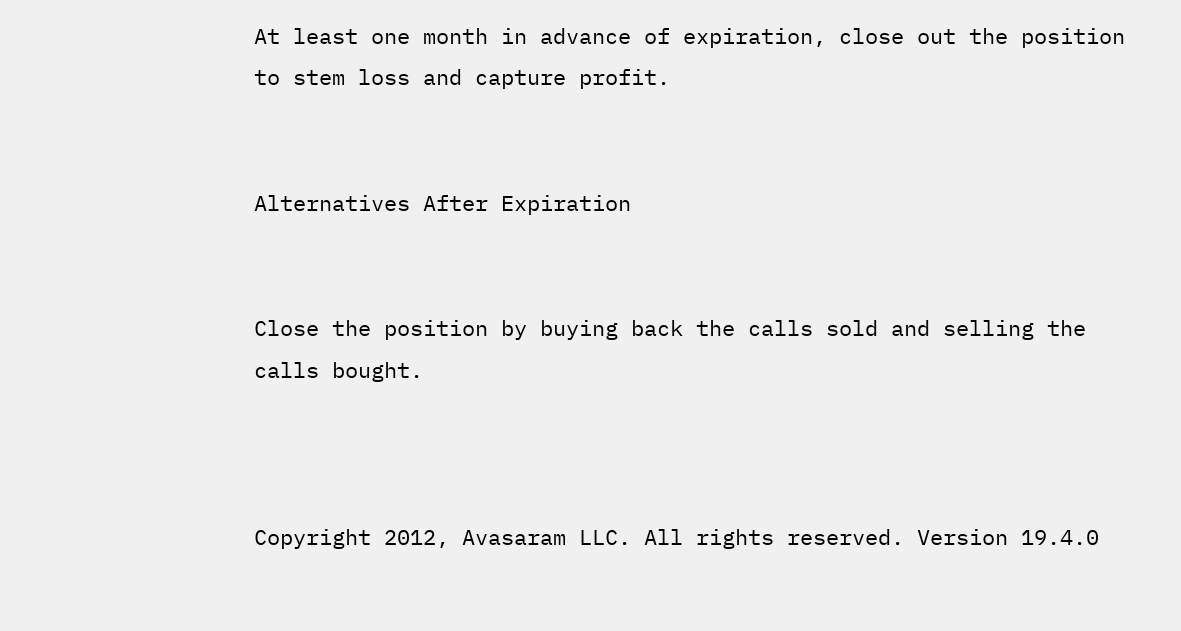At least one month in advance of expiration, close out the position to stem loss and capture profit.


Alternatives After Expiration


Close the position by buying back the calls sold and selling the calls bought.



Copyright 2012, Avasaram LLC. All rights reserved. Version 19.4.0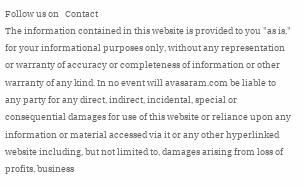Follow us on   Contact
The information contained in this website is provided to you "as is," for your informational purposes only, without any representation or warranty of accuracy or completeness of information or other warranty of any kind. In no event will avasaram.com be liable to any party for any direct, indirect, incidental, special or consequential damages for use of this website or reliance upon any information or material accessed via it or any other hyperlinked website including, but not limited to, damages arising from loss of profits, business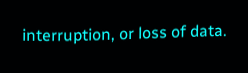interruption, or loss of data.